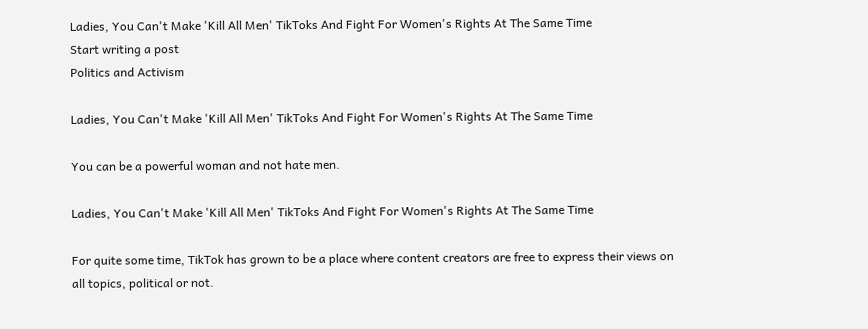Ladies, You Can't Make 'Kill All Men' TikToks And Fight For Women's Rights At The Same Time
Start writing a post
Politics and Activism

Ladies, You Can't Make 'Kill All Men' TikToks And Fight For Women's Rights At The Same Time

You can be a powerful woman and not hate men.

Ladies, You Can't Make 'Kill All Men' TikToks And Fight For Women's Rights At The Same Time

For quite some time, TikTok has grown to be a place where content creators are free to express their views on all topics, political or not.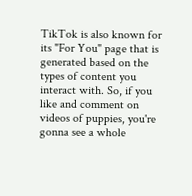TikTok is also known for its "For You" page that is generated based on the types of content you interact with. So, if you like and comment on videos of puppies, you're gonna see a whole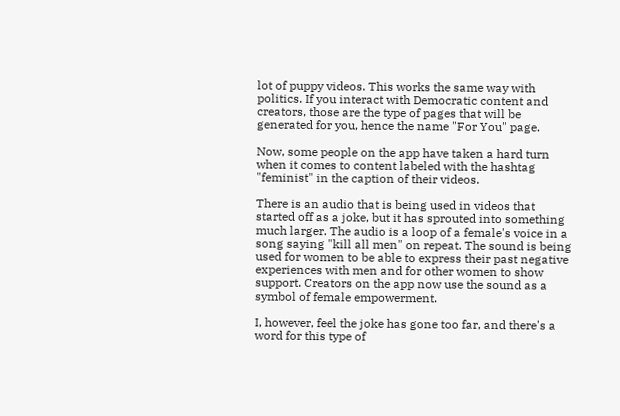lot of puppy videos. This works the same way with politics. If you interact with Democratic content and creators, those are the type of pages that will be generated for you, hence the name "For You" page.

Now, some people on the app have taken a hard turn when it comes to content labeled with the hashtag "feminist" in the caption of their videos.

There is an audio that is being used in videos that started off as a joke, but it has sprouted into something much larger. The audio is a loop of a female's voice in a song saying "kill all men" on repeat. The sound is being used for women to be able to express their past negative experiences with men and for other women to show support. Creators on the app now use the sound as a symbol of female empowerment.

I, however, feel the joke has gone too far, and there's a word for this type of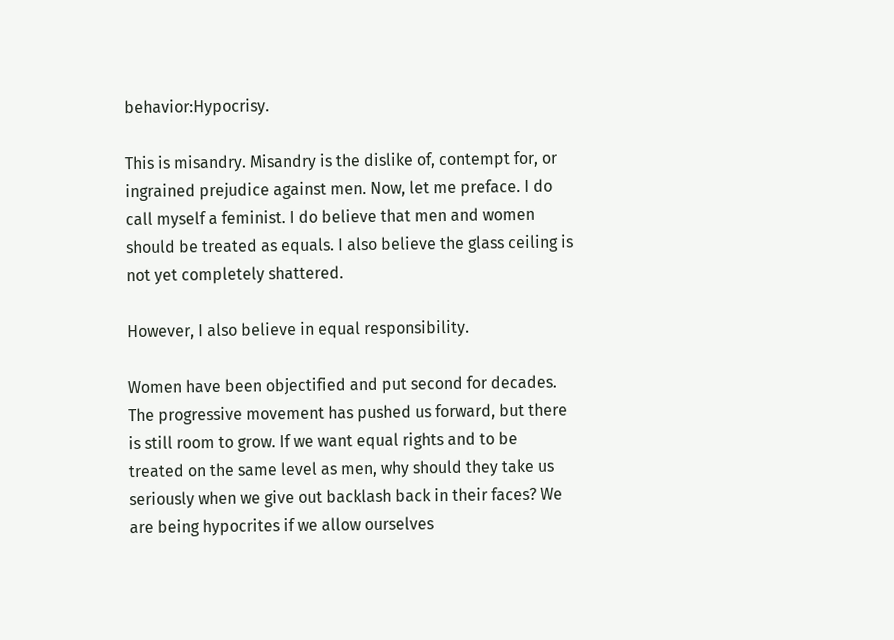behavior:Hypocrisy.

This is misandry. Misandry is the dislike of, contempt for, or ingrained prejudice against men. Now, let me preface. I do call myself a feminist. I do believe that men and women should be treated as equals. I also believe the glass ceiling is not yet completely shattered.

However, I also believe in equal responsibility.

Women have been objectified and put second for decades. The progressive movement has pushed us forward, but there is still room to grow. If we want equal rights and to be treated on the same level as men, why should they take us seriously when we give out backlash back in their faces? We are being hypocrites if we allow ourselves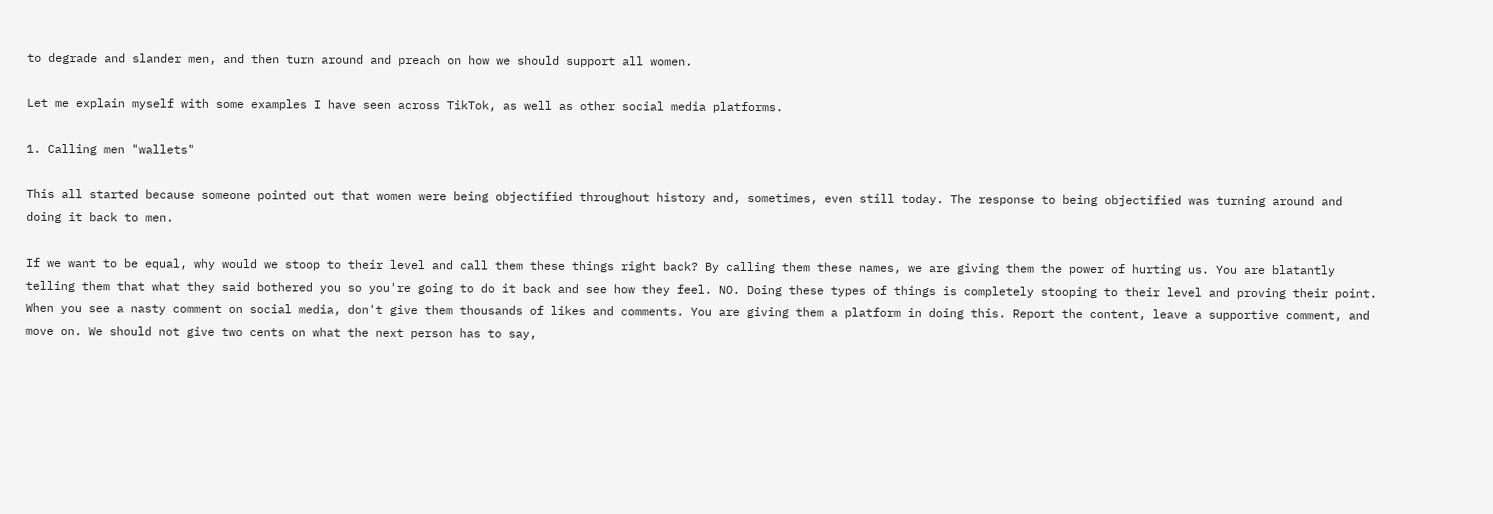to degrade and slander men, and then turn around and preach on how we should support all women.

Let me explain myself with some examples I have seen across TikTok, as well as other social media platforms.

1. Calling men "wallets"

This all started because someone pointed out that women were being objectified throughout history and, sometimes, even still today. The response to being objectified was turning around and doing it back to men.

If we want to be equal, why would we stoop to their level and call them these things right back? By calling them these names, we are giving them the power of hurting us. You are blatantly telling them that what they said bothered you so you're going to do it back and see how they feel. NO. Doing these types of things is completely stooping to their level and proving their point. When you see a nasty comment on social media, don't give them thousands of likes and comments. You are giving them a platform in doing this. Report the content, leave a supportive comment, and move on. We should not give two cents on what the next person has to say,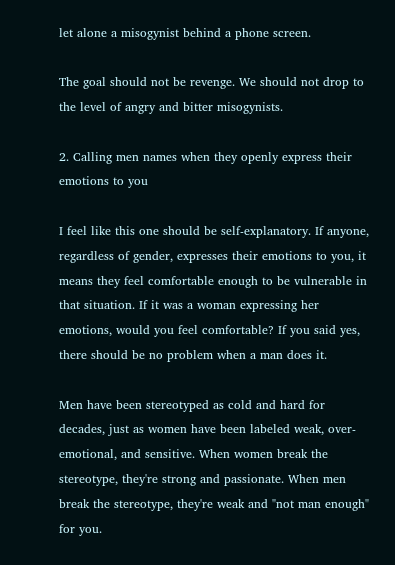let alone a misogynist behind a phone screen.

The goal should not be revenge. We should not drop to the level of angry and bitter misogynists.

2. Calling men names when they openly express their emotions to you

I feel like this one should be self-explanatory. If anyone, regardless of gender, expresses their emotions to you, it means they feel comfortable enough to be vulnerable in that situation. If it was a woman expressing her emotions, would you feel comfortable? If you said yes, there should be no problem when a man does it.

Men have been stereotyped as cold and hard for decades, just as women have been labeled weak, over-emotional, and sensitive. When women break the stereotype, they're strong and passionate. When men break the stereotype, they're weak and "not man enough" for you.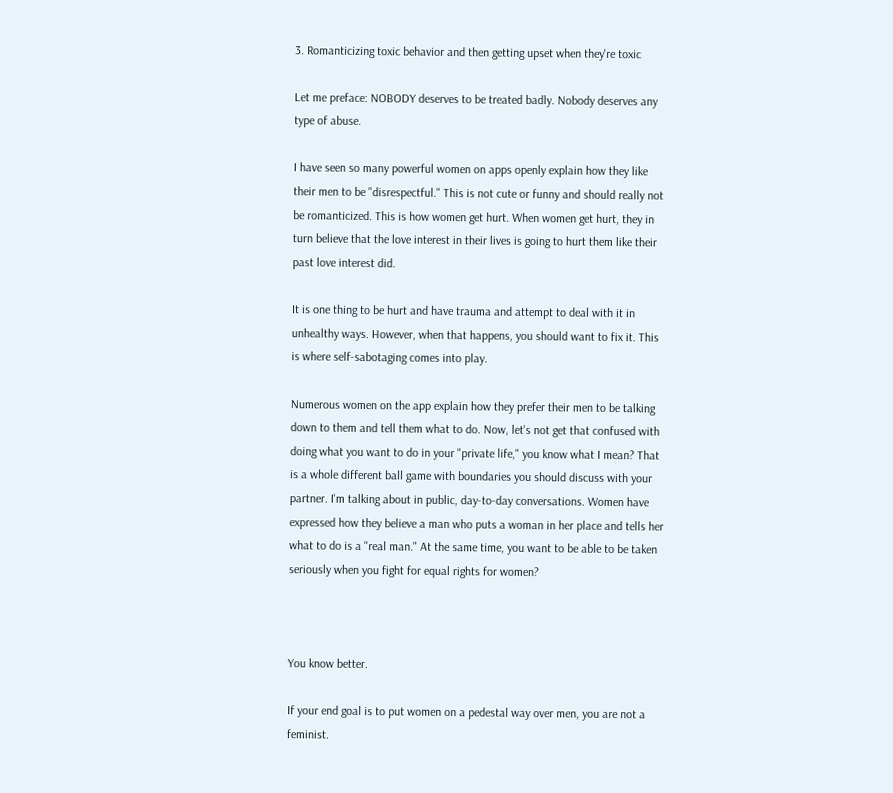3. Romanticizing toxic behavior and then getting upset when they're toxic

Let me preface: NOBODY deserves to be treated badly. Nobody deserves any type of abuse.

I have seen so many powerful women on apps openly explain how they like their men to be "disrespectful." This is not cute or funny and should really not be romanticized. This is how women get hurt. When women get hurt, they in turn believe that the love interest in their lives is going to hurt them like their past love interest did.

It is one thing to be hurt and have trauma and attempt to deal with it in unhealthy ways. However, when that happens, you should want to fix it. This is where self-sabotaging comes into play.

Numerous women on the app explain how they prefer their men to be talking down to them and tell them what to do. Now, let's not get that confused with doing what you want to do in your "private life," you know what I mean? That is a whole different ball game with boundaries you should discuss with your partner. I'm talking about in public, day-to-day conversations. Women have expressed how they believe a man who puts a woman in her place and tells her what to do is a "real man." At the same time, you want to be able to be taken seriously when you fight for equal rights for women?



You know better.

If your end goal is to put women on a pedestal way over men, you are not a feminist.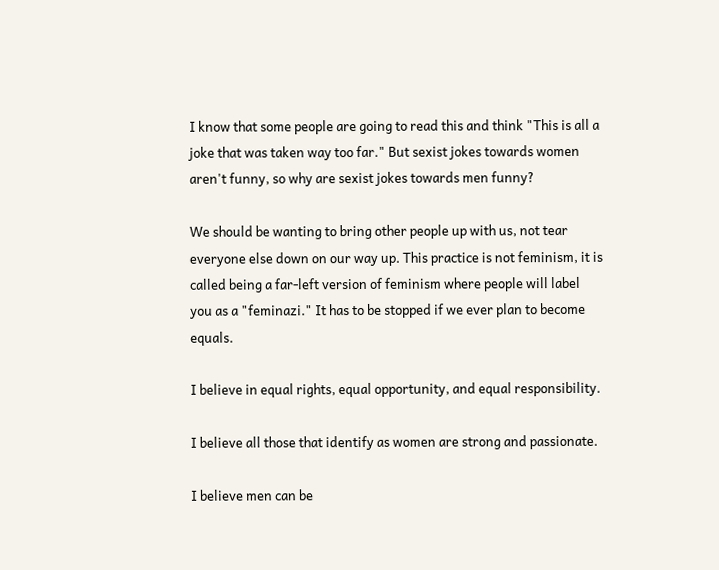I know that some people are going to read this and think "This is all a joke that was taken way too far." But sexist jokes towards women aren't funny, so why are sexist jokes towards men funny?

We should be wanting to bring other people up with us, not tear everyone else down on our way up. This practice is not feminism, it is called being a far-left version of feminism where people will label you as a "feminazi." It has to be stopped if we ever plan to become equals.

I believe in equal rights, equal opportunity, and equal responsibility.

I believe all those that identify as women are strong and passionate.

I believe men can be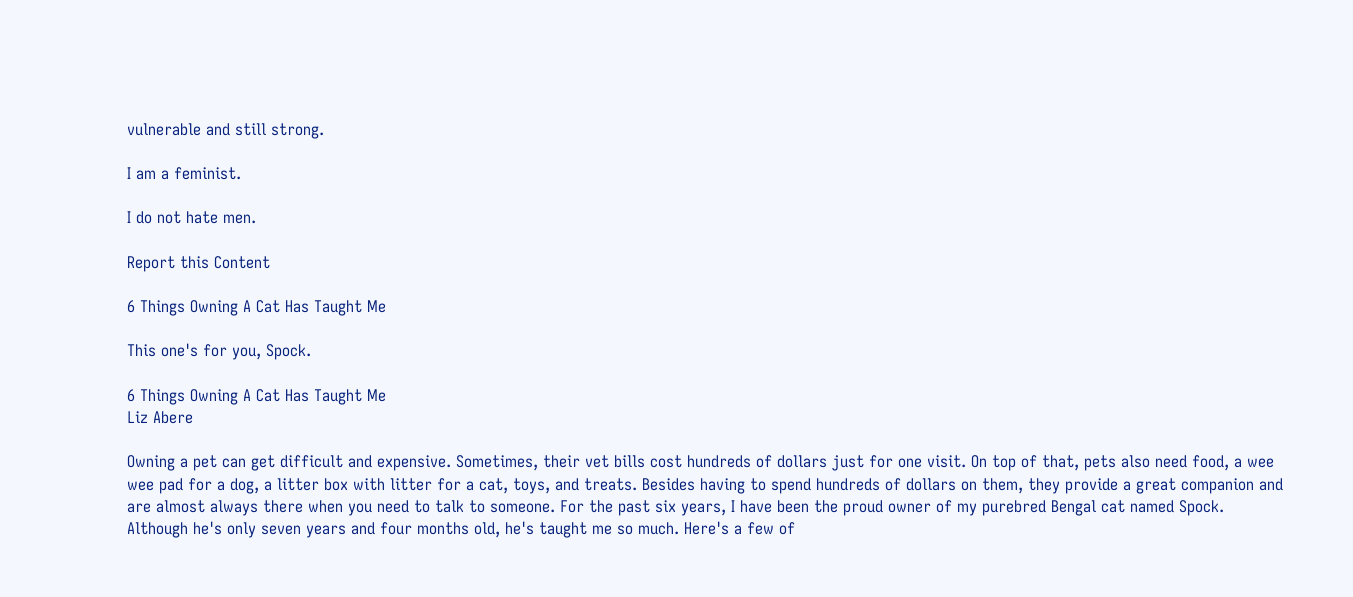vulnerable and still strong.

I am a feminist.

I do not hate men.

Report this Content

6 Things Owning A Cat Has Taught Me

This one's for you, Spock.

6 Things Owning A Cat Has Taught Me
Liz Abere

Owning a pet can get difficult and expensive. Sometimes, their vet bills cost hundreds of dollars just for one visit. On top of that, pets also need food, a wee wee pad for a dog, a litter box with litter for a cat, toys, and treats. Besides having to spend hundreds of dollars on them, they provide a great companion and are almost always there when you need to talk to someone. For the past six years, I have been the proud owner of my purebred Bengal cat named Spock. Although he's only seven years and four months old, he's taught me so much. Here's a few of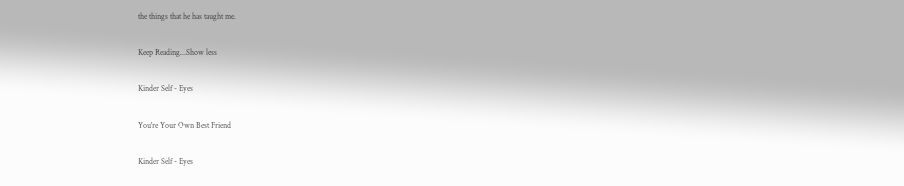the things that he has taught me.

Keep Reading...Show less

Kinder Self - Eyes

You're Your Own Best Friend

Kinder Self - Eyes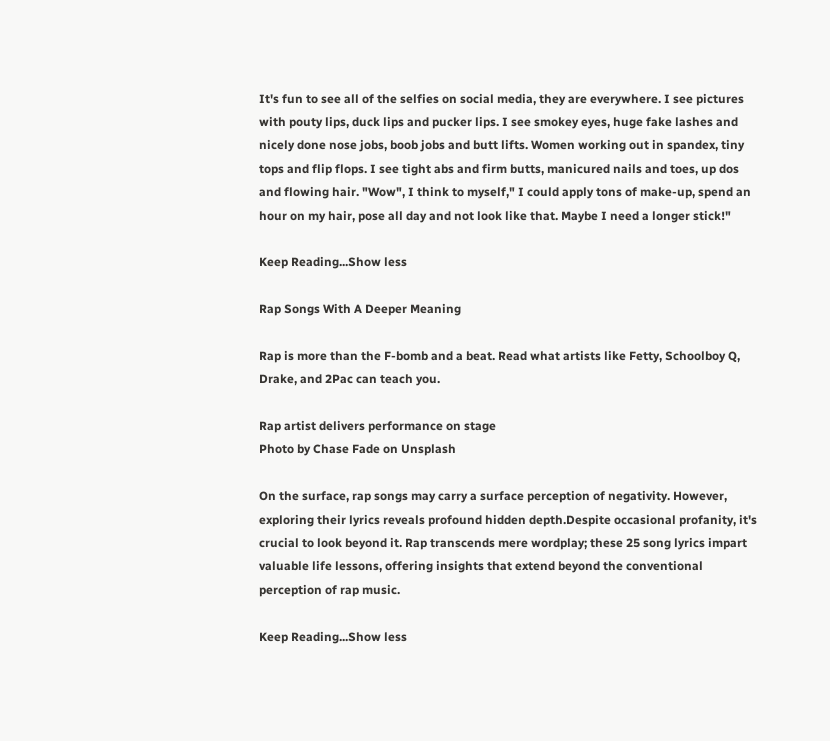It's fun to see all of the selfies on social media, they are everywhere. I see pictures with pouty lips, duck lips and pucker lips. I see smokey eyes, huge fake lashes and nicely done nose jobs, boob jobs and butt lifts. Women working out in spandex, tiny tops and flip flops. I see tight abs and firm butts, manicured nails and toes, up dos and flowing hair. "Wow", I think to myself," I could apply tons of make-up, spend an hour on my hair, pose all day and not look like that. Maybe I need a longer stick!"

Keep Reading...Show less

Rap Songs With A Deeper Meaning

Rap is more than the F-bomb and a beat. Read what artists like Fetty, Schoolboy Q, Drake, and 2Pac can teach you.

Rap artist delivers performance on stage
Photo by Chase Fade on Unsplash

On the surface, rap songs may carry a surface perception of negativity. However, exploring their lyrics reveals profound hidden depth.Despite occasional profanity, it's crucial to look beyond it. Rap transcends mere wordplay; these 25 song lyrics impart valuable life lessons, offering insights that extend beyond the conventional perception of rap music.

Keep Reading...Show less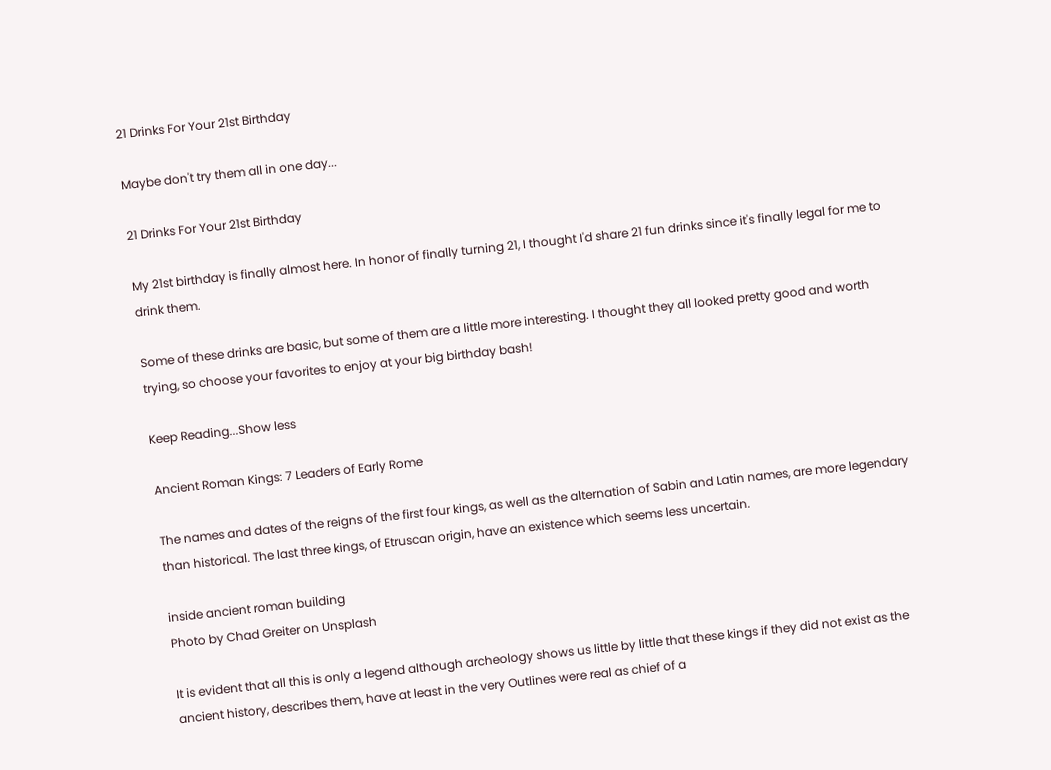21 Drinks For Your 21st Birthday

Maybe don't try them all in one day...

21 Drinks For Your 21st Birthday

My 21st birthday is finally almost here. In honor of finally turning 21, I thought I'd share 21 fun drinks since it's finally legal for me to drink them.

Some of these drinks are basic, but some of them are a little more interesting. I thought they all looked pretty good and worth trying, so choose your favorites to enjoy at your big birthday bash!

Keep Reading...Show less

Ancient Roman Kings: 7 Leaders of Early Rome

The names and dates of the reigns of the first four kings, as well as the alternation of Sabin and Latin names, are more legendary than historical. The last three kings, of Etruscan origin, have an existence which seems less uncertain.

inside ancient roman building
Photo by Chad Greiter on Unsplash

It is evident that all this is only a legend although archeology shows us little by little that these kings if they did not exist as the ancient history, describes them, have at least in the very Outlines were real as chief of a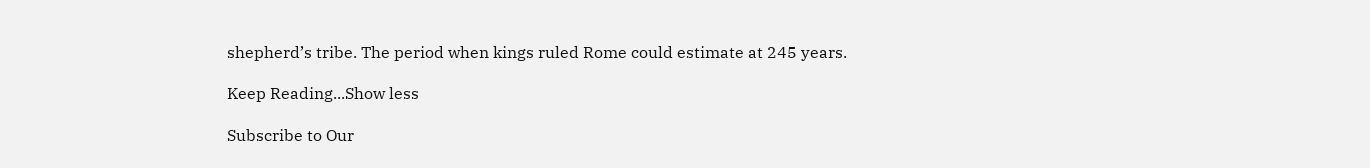shepherd’s tribe. The period when kings ruled Rome could estimate at 245 years.

Keep Reading...Show less

Subscribe to Our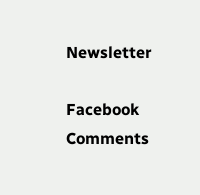Newsletter

Facebook Comments